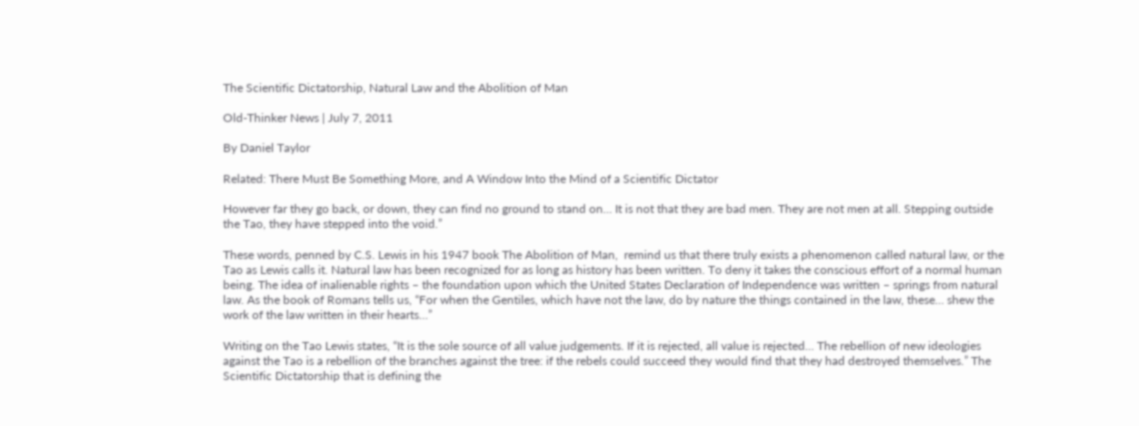The Scientific Dictatorship, Natural Law and the Abolition of Man

Old-Thinker News | July 7, 2011

By Daniel Taylor

Related: There Must Be Something More, and A Window Into the Mind of a Scientific Dictator

However far they go back, or down, they can find no ground to stand on… It is not that they are bad men. They are not men at all. Stepping outside the Tao, they have stepped into the void.”

These words, penned by C.S. Lewis in his 1947 book The Abolition of Man,  remind us that there truly exists a phenomenon called natural law, or the Tao as Lewis calls it. Natural law has been recognized for as long as history has been written. To deny it takes the conscious effort of a normal human being. The idea of inalienable rights – the foundation upon which the United States Declaration of Independence was written – springs from natural law. As the book of Romans tells us, “For when the Gentiles, which have not the law, do by nature the things contained in the law, these… shew the work of the law written in their hearts…”

Writing on the Tao Lewis states, “It is the sole source of all value judgements. If it is rejected, all value is rejected… The rebellion of new ideologies against the Tao is a rebellion of the branches against the tree: if the rebels could succeed they would find that they had destroyed themselves.” The Scientific Dictatorship that is defining the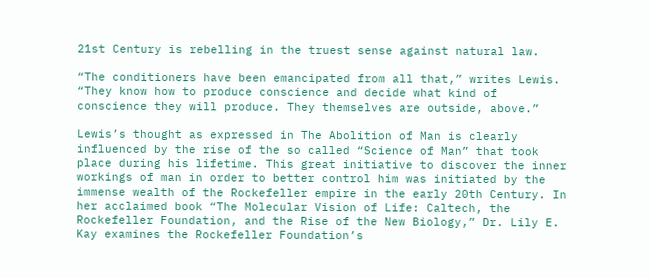21st Century is rebelling in the truest sense against natural law.

“The conditioners have been emancipated from all that,” writes Lewis. “They know how to produce conscience and decide what kind of conscience they will produce. They themselves are outside, above.”

Lewis’s thought as expressed in The Abolition of Man is clearly influenced by the rise of the so called “Science of Man” that took place during his lifetime. This great initiative to discover the inner workings of man in order to better control him was initiated by the immense wealth of the Rockefeller empire in the early 20th Century. In her acclaimed book “The Molecular Vision of Life: Caltech, the Rockefeller Foundation, and the Rise of the New Biology,” Dr. Lily E. Kay examines the Rockefeller Foundation’s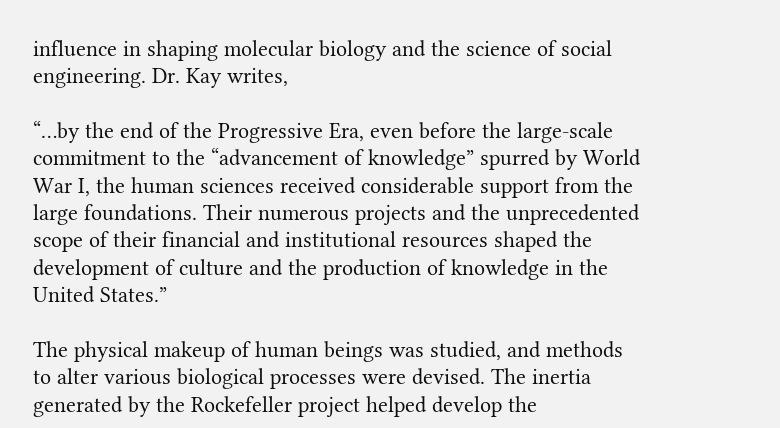influence in shaping molecular biology and the science of social engineering. Dr. Kay writes,

“…by the end of the Progressive Era, even before the large-scale commitment to the “advancement of knowledge” spurred by World War I, the human sciences received considerable support from the large foundations. Their numerous projects and the unprecedented scope of their financial and institutional resources shaped the development of culture and the production of knowledge in the United States.”

The physical makeup of human beings was studied, and methods to alter various biological processes were devised. The inertia generated by the Rockefeller project helped develop the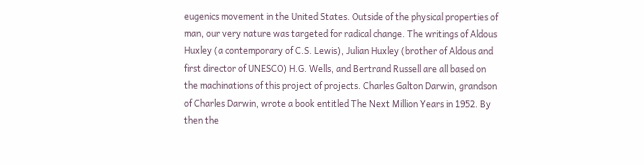eugenics movement in the United States. Outside of the physical properties of man, our very nature was targeted for radical change. The writings of Aldous Huxley (a contemporary of C.S. Lewis), Julian Huxley (brother of Aldous and first director of UNESCO) H.G. Wells, and Bertrand Russell are all based on the machinations of this project of projects. Charles Galton Darwin, grandson of Charles Darwin, wrote a book entitled The Next Million Years in 1952. By then the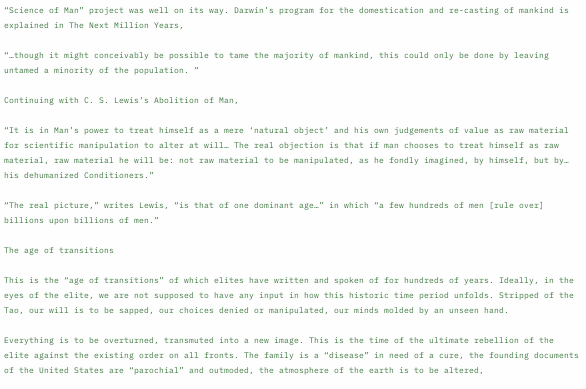“Science of Man” project was well on its way. Darwin’s program for the domestication and re-casting of mankind is explained in The Next Million Years,

“…though it might conceivably be possible to tame the majority of mankind, this could only be done by leaving untamed a minority of the population. ”

Continuing with C. S. Lewis’s Abolition of Man,

“It is in Man’s power to treat himself as a mere ‘natural object’ and his own judgements of value as raw material for scientific manipulation to alter at will… The real objection is that if man chooses to treat himself as raw material, raw material he will be: not raw material to be manipulated, as he fondly imagined, by himself, but by… his dehumanized Conditioners.”

“The real picture,” writes Lewis, “is that of one dominant age…” in which “a few hundreds of men [rule over] billions upon billions of men.”

The age of transitions

This is the “age of transitions” of which elites have written and spoken of for hundreds of years. Ideally, in the eyes of the elite, we are not supposed to have any input in how this historic time period unfolds. Stripped of the Tao, our will is to be sapped, our choices denied or manipulated, our minds molded by an unseen hand.

Everything is to be overturned, transmuted into a new image. This is the time of the ultimate rebellion of the elite against the existing order on all fronts. The family is a “disease” in need of a cure, the founding documents of the United States are “parochial” and outmoded, the atmosphere of the earth is to be altered,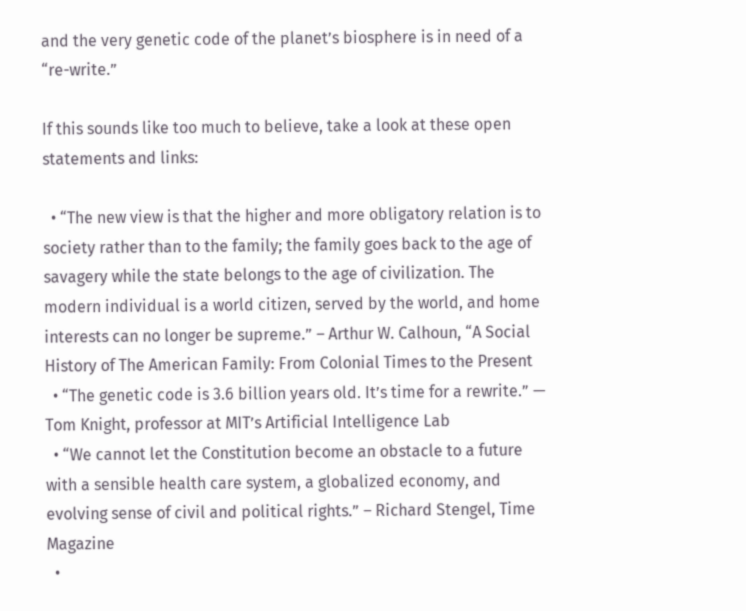and the very genetic code of the planet’s biosphere is in need of a “re-write.”

If this sounds like too much to believe, take a look at these open statements and links:

  • “The new view is that the higher and more obligatory relation is to society rather than to the family; the family goes back to the age of savagery while the state belongs to the age of civilization. The modern individual is a world citizen, served by the world, and home interests can no longer be supreme.” – Arthur W. Calhoun, “A Social History of The American Family: From Colonial Times to the Present
  • “The genetic code is 3.6 billion years old. It’s time for a rewrite.” — Tom Knight, professor at MIT’s Artificial Intelligence Lab
  • “We cannot let the Constitution become an obstacle to a future with a sensible health care system, a globalized economy, and evolving sense of civil and political rights.” – Richard Stengel, Time Magazine
  •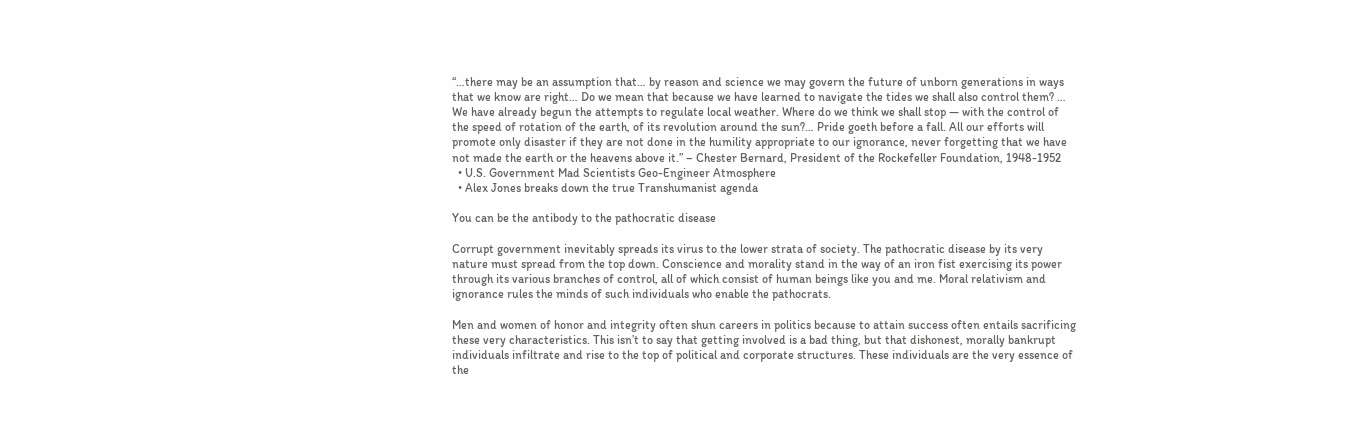“…there may be an assumption that… by reason and science we may govern the future of unborn generations in ways that we know are right… Do we mean that because we have learned to navigate the tides we shall also control them? … We have already begun the attempts to regulate local weather. Where do we think we shall stop — with the control of the speed of rotation of the earth, of its revolution around the sun?… Pride goeth before a fall. All our efforts will promote only disaster if they are not done in the humility appropriate to our ignorance, never forgetting that we have not made the earth or the heavens above it.” – Chester Bernard, President of the Rockefeller Foundation, 1948-1952
  • U.S. Government Mad Scientists Geo-Engineer Atmosphere
  • Alex Jones breaks down the true Transhumanist agenda

You can be the antibody to the pathocratic disease

Corrupt government inevitably spreads its virus to the lower strata of society. The pathocratic disease by its very nature must spread from the top down. Conscience and morality stand in the way of an iron fist exercising its power through its various branches of control, all of which consist of human beings like you and me. Moral relativism and ignorance rules the minds of such individuals who enable the pathocrats.

Men and women of honor and integrity often shun careers in politics because to attain success often entails sacrificing these very characteristics. This isn’t to say that getting involved is a bad thing, but that dishonest, morally bankrupt individuals infiltrate and rise to the top of political and corporate structures. These individuals are the very essence of the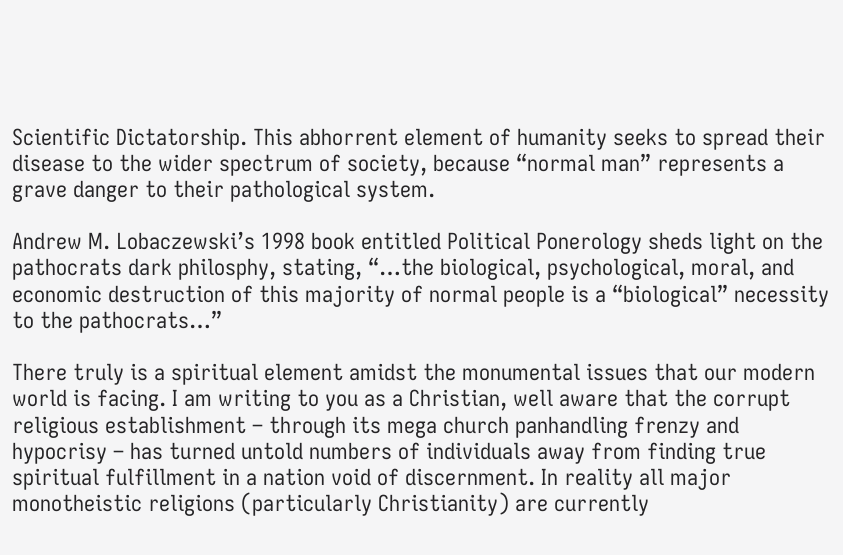Scientific Dictatorship. This abhorrent element of humanity seeks to spread their disease to the wider spectrum of society, because “normal man” represents a grave danger to their pathological system.

Andrew M. Lobaczewski’s 1998 book entitled Political Ponerology sheds light on the pathocrats dark philosphy, stating, “…the biological, psychological, moral, and economic destruction of this majority of normal people is a “biological” necessity to the pathocrats…”

There truly is a spiritual element amidst the monumental issues that our modern world is facing. I am writing to you as a Christian, well aware that the corrupt religious establishment – through its mega church panhandling frenzy and hypocrisy – has turned untold numbers of individuals away from finding true spiritual fulfillment in a nation void of discernment. In reality all major monotheistic religions (particularly Christianity) are currently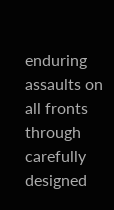enduring assaults on all fronts through carefully designed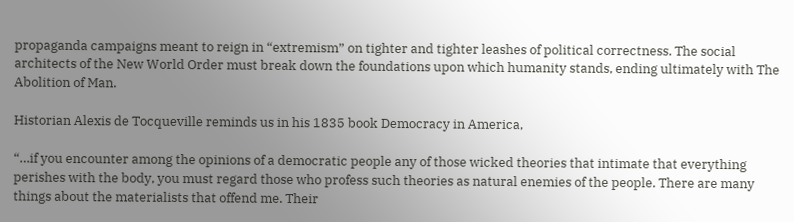propaganda campaigns meant to reign in “extremism” on tighter and tighter leashes of political correctness. The social architects of the New World Order must break down the foundations upon which humanity stands, ending ultimately with The Abolition of Man.

Historian Alexis de Tocqueville reminds us in his 1835 book Democracy in America,

“…if you encounter among the opinions of a democratic people any of those wicked theories that intimate that everything perishes with the body, you must regard those who profess such theories as natural enemies of the people. There are many things about the materialists that offend me. Their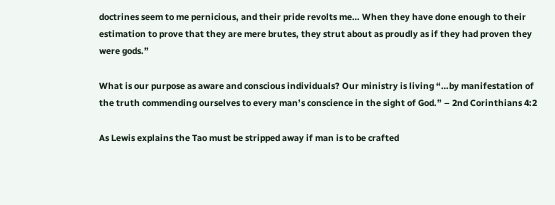doctrines seem to me pernicious, and their pride revolts me… When they have done enough to their estimation to prove that they are mere brutes, they strut about as proudly as if they had proven they were gods.”

What is our purpose as aware and conscious individuals? Our ministry is living “…by manifestation of the truth commending ourselves to every man’s conscience in the sight of God.” – 2nd Corinthians 4:2

As Lewis explains the Tao must be stripped away if man is to be crafted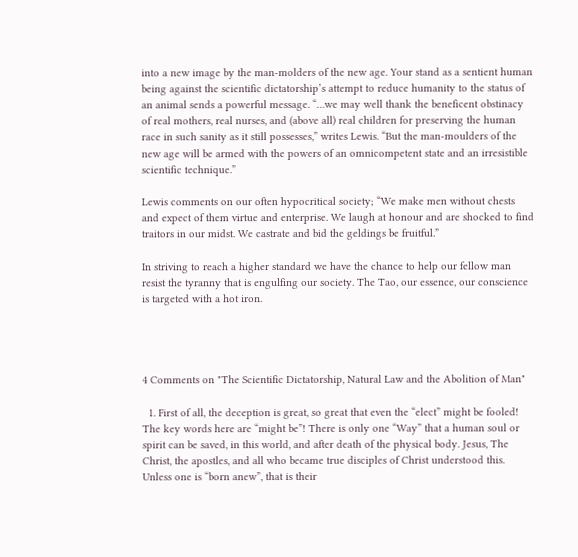into a new image by the man-molders of the new age. Your stand as a sentient human being against the scientific dictatorship’s attempt to reduce humanity to the status of an animal sends a powerful message. “…we may well thank the beneficent obstinacy of real mothers, real nurses, and (above all) real children for preserving the human race in such sanity as it still possesses,” writes Lewis. “But the man-moulders of the new age will be armed with the powers of an omnicompetent state and an irresistible scientific technique.”

Lewis comments on our often hypocritical society; “We make men without chests and expect of them virtue and enterprise. We laugh at honour and are shocked to find traitors in our midst. We castrate and bid the geldings be fruitful.”

In striving to reach a higher standard we have the chance to help our fellow man resist the tyranny that is engulfing our society. The Tao, our essence, our conscience is targeted with a hot iron.




4 Comments on "The Scientific Dictatorship, Natural Law and the Abolition of Man"

  1. First of all, the deception is great, so great that even the “elect” might be fooled! The key words here are “might be”! There is only one “Way” that a human soul or spirit can be saved, in this world, and after death of the physical body. Jesus, The Christ, the apostles, and all who became true disciples of Christ understood this. Unless one is “born anew”, that is their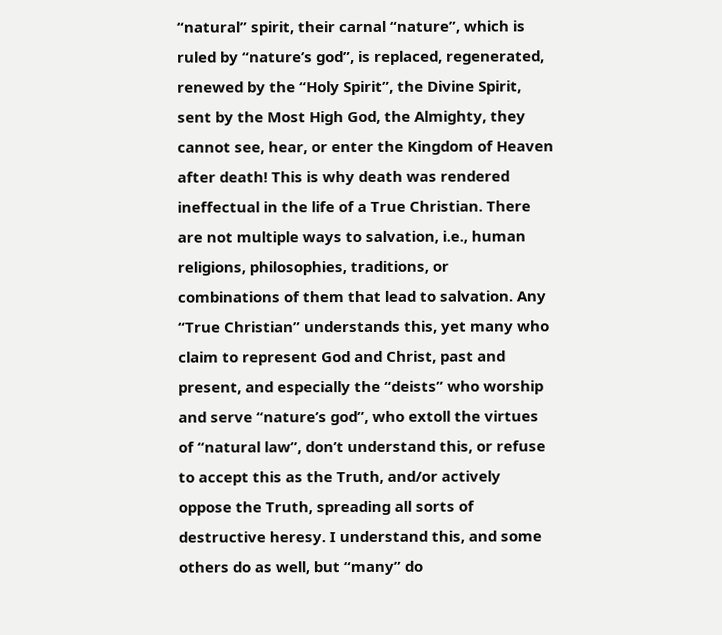“natural” spirit, their carnal “nature”, which is ruled by “nature’s god”, is replaced, regenerated, renewed by the “Holy Spirit”, the Divine Spirit, sent by the Most High God, the Almighty, they cannot see, hear, or enter the Kingdom of Heaven after death! This is why death was rendered ineffectual in the life of a True Christian. There are not multiple ways to salvation, i.e., human religions, philosophies, traditions, or combinations of them that lead to salvation. Any “True Christian” understands this, yet many who claim to represent God and Christ, past and present, and especially the “deists” who worship and serve “nature’s god”, who extoll the virtues of “natural law”, don’t understand this, or refuse to accept this as the Truth, and/or actively oppose the Truth, spreading all sorts of destructive heresy. I understand this, and some others do as well, but “many” do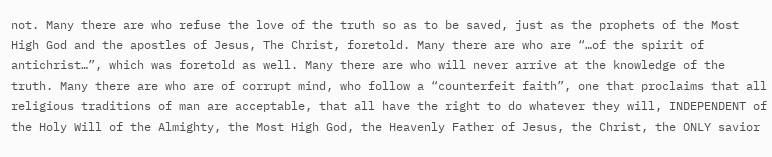not. Many there are who refuse the love of the truth so as to be saved, just as the prophets of the Most High God and the apostles of Jesus, The Christ, foretold. Many there are who are “…of the spirit of antichrist…”, which was foretold as well. Many there are who will never arrive at the knowledge of the truth. Many there are who are of corrupt mind, who follow a “counterfeit faith”, one that proclaims that all religious traditions of man are acceptable, that all have the right to do whatever they will, INDEPENDENT of the Holy Will of the Almighty, the Most High God, the Heavenly Father of Jesus, the Christ, the ONLY savior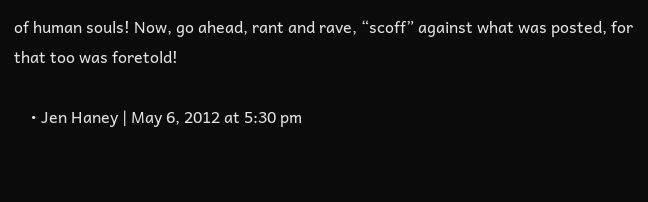of human souls! Now, go ahead, rant and rave, “scoff” against what was posted, for that too was foretold!

    • Jen Haney | May 6, 2012 at 5:30 pm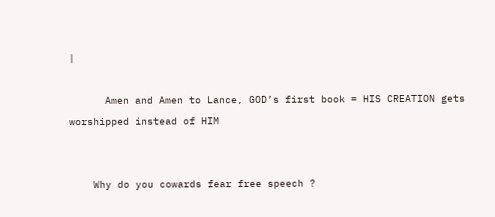|

      Amen and Amen to Lance, GOD’s first book = HIS CREATION gets worshipped instead of HIM


    Why do you cowards fear free speech ?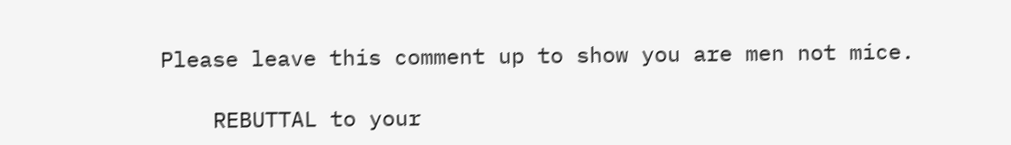Please leave this comment up to show you are men not mice.

    REBUTTAL to your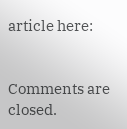article here:


Comments are closed.